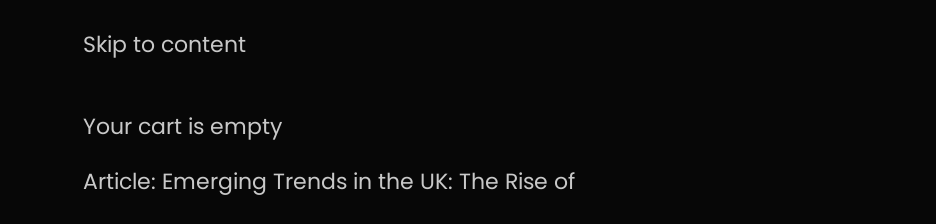Skip to content


Your cart is empty

Article: Emerging Trends in the UK: The Rise of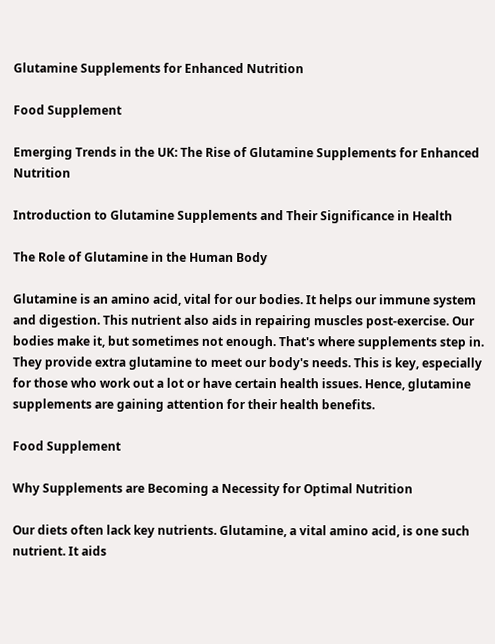Glutamine Supplements for Enhanced Nutrition

Food Supplement

Emerging Trends in the UK: The Rise of Glutamine Supplements for Enhanced Nutrition

Introduction to Glutamine Supplements and Their Significance in Health

The Role of Glutamine in the Human Body

Glutamine is an amino acid, vital for our bodies. It helps our immune system and digestion. This nutrient also aids in repairing muscles post-exercise. Our bodies make it, but sometimes not enough. That's where supplements step in. They provide extra glutamine to meet our body's needs. This is key, especially for those who work out a lot or have certain health issues. Hence, glutamine supplements are gaining attention for their health benefits.

Food Supplement

Why Supplements are Becoming a Necessity for Optimal Nutrition

Our diets often lack key nutrients. Glutamine, a vital amino acid, is one such nutrient. It aids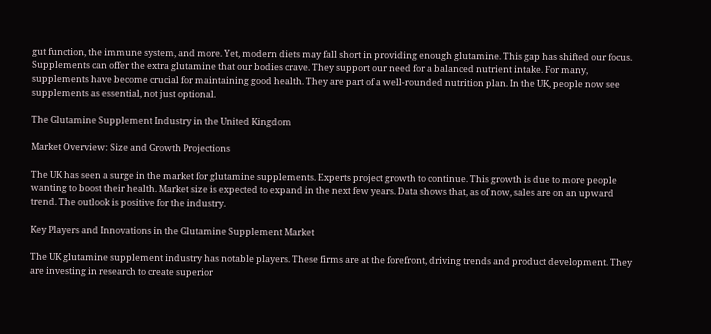gut function, the immune system, and more. Yet, modern diets may fall short in providing enough glutamine. This gap has shifted our focus. Supplements can offer the extra glutamine that our bodies crave. They support our need for a balanced nutrient intake. For many, supplements have become crucial for maintaining good health. They are part of a well-rounded nutrition plan. In the UK, people now see supplements as essential, not just optional.

The Glutamine Supplement Industry in the United Kingdom

Market Overview: Size and Growth Projections

The UK has seen a surge in the market for glutamine supplements. Experts project growth to continue. This growth is due to more people wanting to boost their health. Market size is expected to expand in the next few years. Data shows that, as of now, sales are on an upward trend. The outlook is positive for the industry.

Key Players and Innovations in the Glutamine Supplement Market

The UK glutamine supplement industry has notable players. These firms are at the forefront, driving trends and product development. They are investing in research to create superior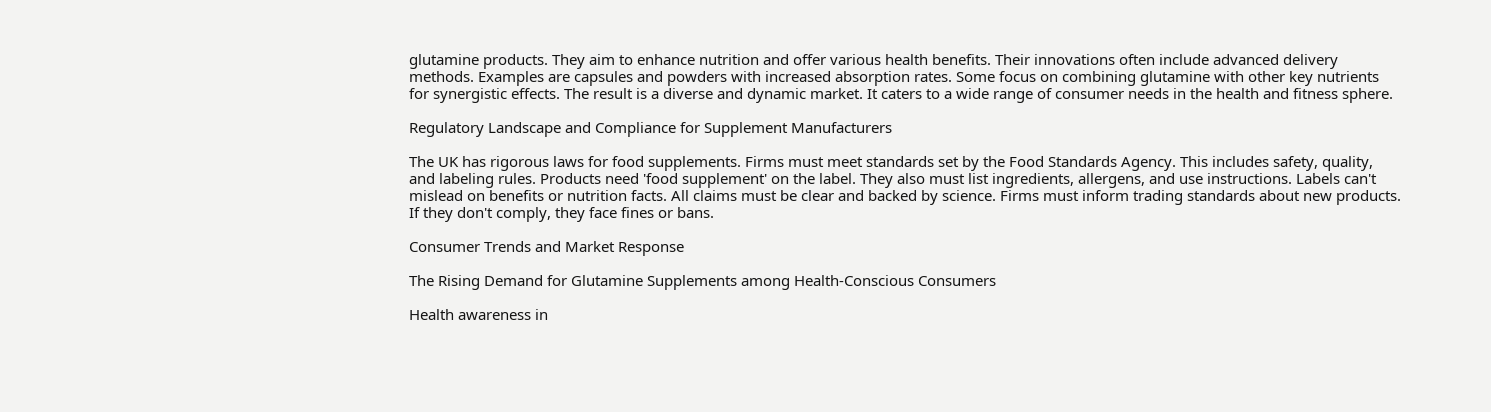glutamine products. They aim to enhance nutrition and offer various health benefits. Their innovations often include advanced delivery methods. Examples are capsules and powders with increased absorption rates. Some focus on combining glutamine with other key nutrients for synergistic effects. The result is a diverse and dynamic market. It caters to a wide range of consumer needs in the health and fitness sphere.

Regulatory Landscape and Compliance for Supplement Manufacturers

The UK has rigorous laws for food supplements. Firms must meet standards set by the Food Standards Agency. This includes safety, quality, and labeling rules. Products need 'food supplement' on the label. They also must list ingredients, allergens, and use instructions. Labels can't mislead on benefits or nutrition facts. All claims must be clear and backed by science. Firms must inform trading standards about new products. If they don't comply, they face fines or bans.

Consumer Trends and Market Response

The Rising Demand for Glutamine Supplements among Health-Conscious Consumers

Health awareness in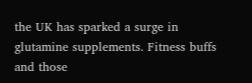the UK has sparked a surge in glutamine supplements. Fitness buffs and those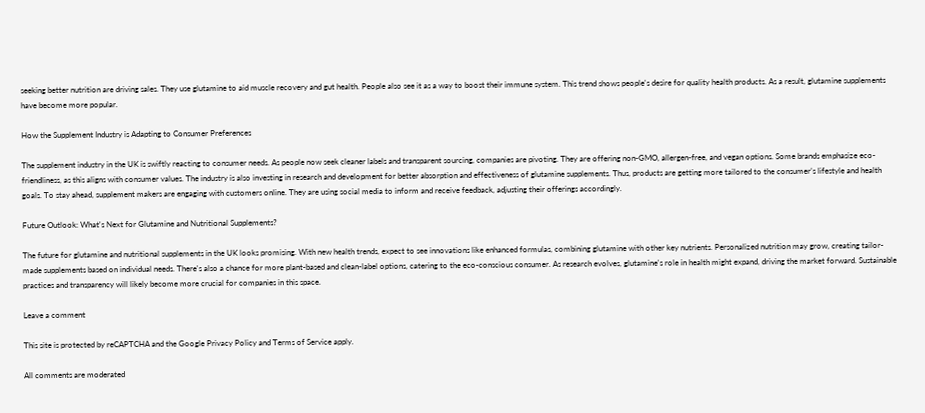seeking better nutrition are driving sales. They use glutamine to aid muscle recovery and gut health. People also see it as a way to boost their immune system. This trend shows people's desire for quality health products. As a result, glutamine supplements have become more popular.

How the Supplement Industry is Adapting to Consumer Preferences

The supplement industry in the UK is swiftly reacting to consumer needs. As people now seek cleaner labels and transparent sourcing, companies are pivoting. They are offering non-GMO, allergen-free, and vegan options. Some brands emphasize eco-friendliness, as this aligns with consumer values. The industry is also investing in research and development for better absorption and effectiveness of glutamine supplements. Thus, products are getting more tailored to the consumer’s lifestyle and health goals. To stay ahead, supplement makers are engaging with customers online. They are using social media to inform and receive feedback, adjusting their offerings accordingly.

Future Outlook: What's Next for Glutamine and Nutritional Supplements?

The future for glutamine and nutritional supplements in the UK looks promising. With new health trends, expect to see innovations like enhanced formulas, combining glutamine with other key nutrients. Personalized nutrition may grow, creating tailor-made supplements based on individual needs. There's also a chance for more plant-based and clean-label options, catering to the eco-conscious consumer. As research evolves, glutamine's role in health might expand, driving the market forward. Sustainable practices and transparency will likely become more crucial for companies in this space.

Leave a comment

This site is protected by reCAPTCHA and the Google Privacy Policy and Terms of Service apply.

All comments are moderated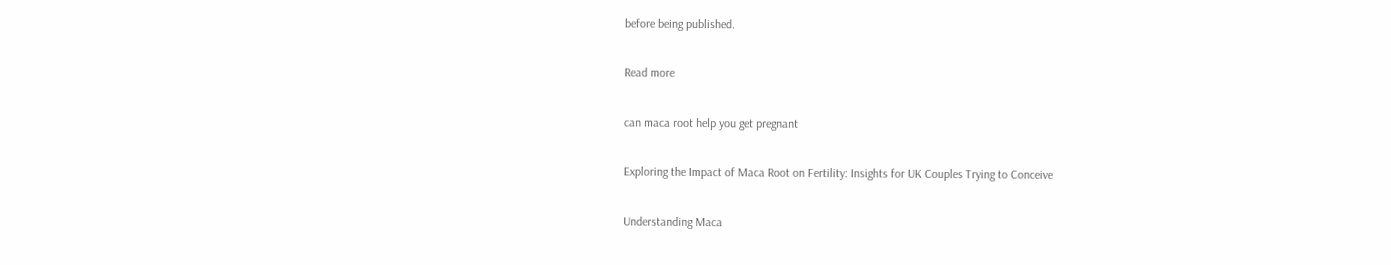before being published.

Read more

can maca root help you get pregnant

Exploring the Impact of Maca Root on Fertility: Insights for UK Couples Trying to Conceive

Understanding Maca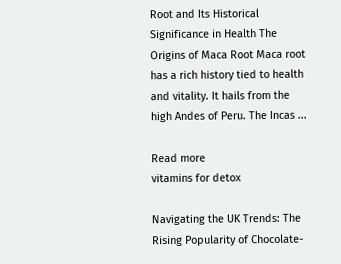Root and Its Historical Significance in Health The Origins of Maca Root Maca root has a rich history tied to health and vitality. It hails from the high Andes of Peru. The Incas ...

Read more
vitamins for detox

Navigating the UK Trends: The Rising Popularity of Chocolate-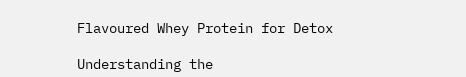Flavoured Whey Protein for Detox

Understanding the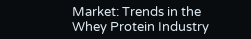Market: Trends in the Whey Protein Industry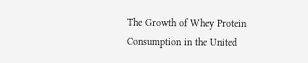The Growth of Whey Protein Consumption in the United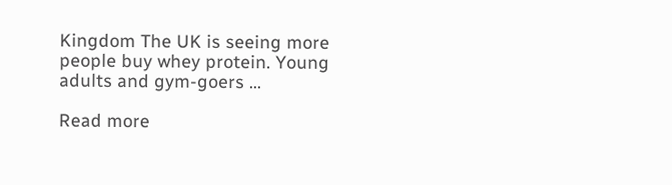Kingdom The UK is seeing more people buy whey protein. Young adults and gym-goers ...

Read more